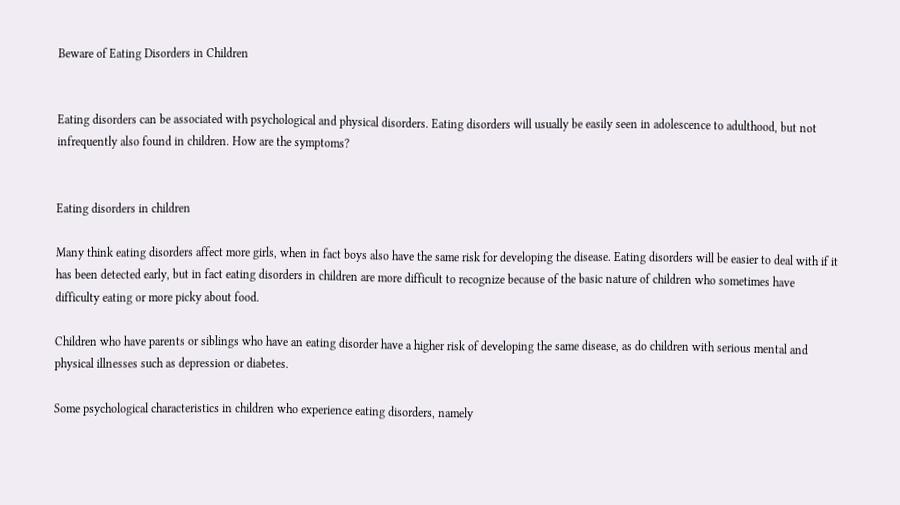Beware of Eating Disorders in Children


Eating disorders can be associated with psychological and physical disorders. Eating disorders will usually be easily seen in adolescence to adulthood, but not infrequently also found in children. How are the symptoms?


Eating disorders in children

Many think eating disorders affect more girls, when in fact boys also have the same risk for developing the disease. Eating disorders will be easier to deal with if it has been detected early, but in fact eating disorders in children are more difficult to recognize because of the basic nature of children who sometimes have difficulty eating or more picky about food.

Children who have parents or siblings who have an eating disorder have a higher risk of developing the same disease, as do children with serious mental and physical illnesses such as depression or diabetes.

Some psychological characteristics in children who experience eating disorders, namely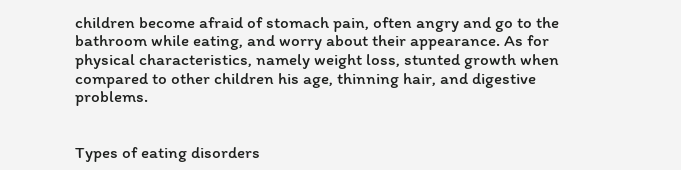children become afraid of stomach pain, often angry and go to the bathroom while eating, and worry about their appearance. As for physical characteristics, namely weight loss, stunted growth when compared to other children his age, thinning hair, and digestive problems.


Types of eating disorders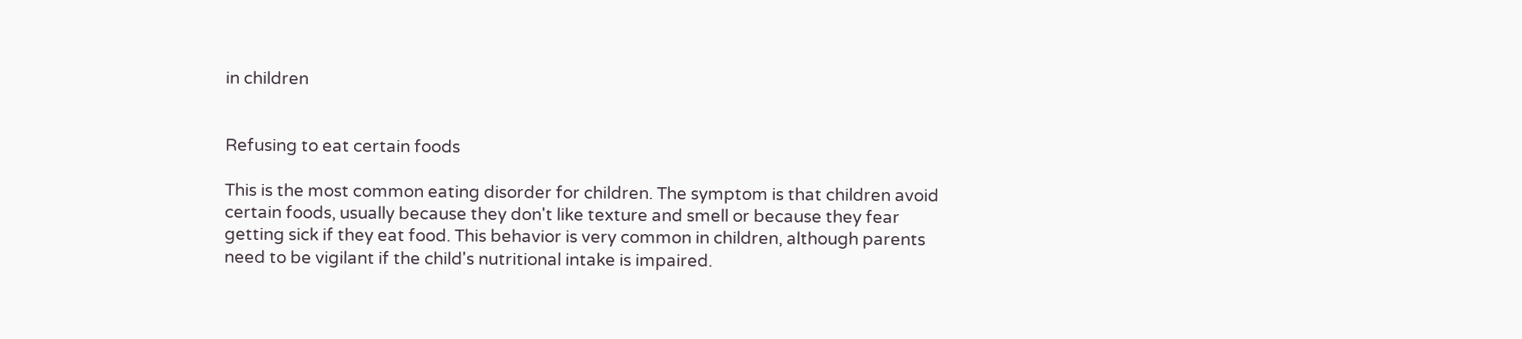in children


Refusing to eat certain foods

This is the most common eating disorder for children. The symptom is that children avoid certain foods, usually because they don't like texture and smell or because they fear getting sick if they eat food. This behavior is very common in children, although parents need to be vigilant if the child's nutritional intake is impaired.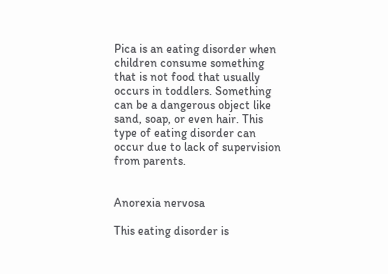Pica is an eating disorder when children consume something that is not food that usually occurs in toddlers. Something can be a dangerous object like sand, soap, or even hair. This type of eating disorder can occur due to lack of supervision from parents.


Anorexia nervosa

This eating disorder is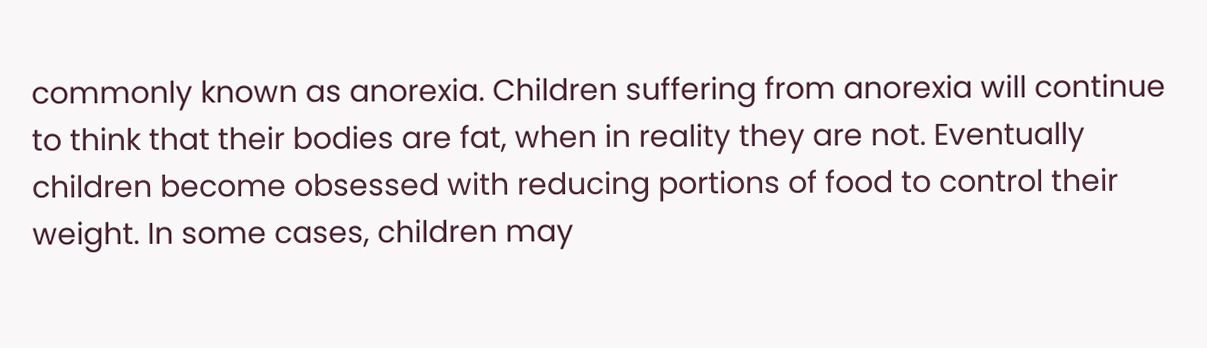commonly known as anorexia. Children suffering from anorexia will continue to think that their bodies are fat, when in reality they are not. Eventually children become obsessed with reducing portions of food to control their weight. In some cases, children may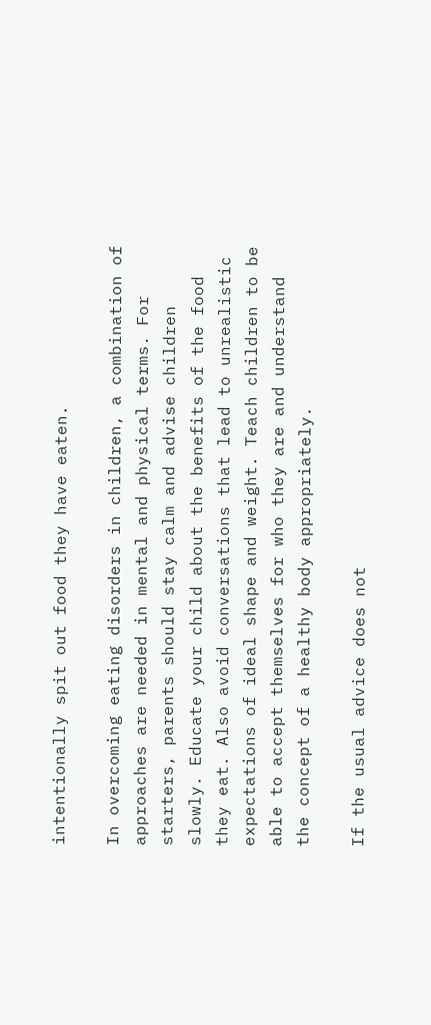intentionally spit out food they have eaten.

In overcoming eating disorders in children, a combination of approaches are needed in mental and physical terms. For starters, parents should stay calm and advise children slowly. Educate your child about the benefits of the food they eat. Also avoid conversations that lead to unrealistic expectations of ideal shape and weight. Teach children to be able to accept themselves for who they are and understand the concept of a healthy body appropriately.

If the usual advice does not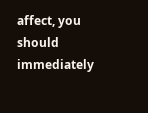affect, you should immediately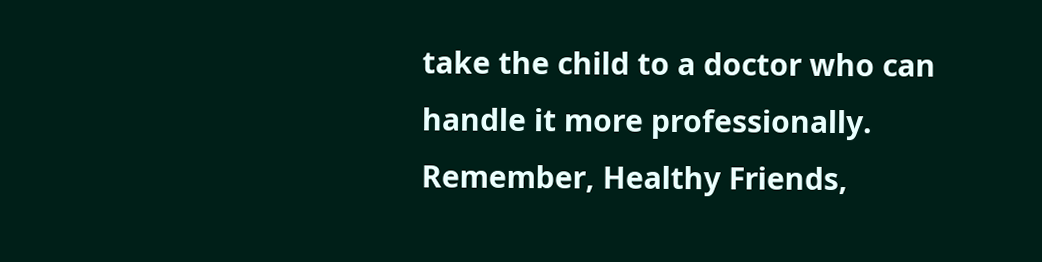take the child to a doctor who can handle it more professionally. Remember, Healthy Friends,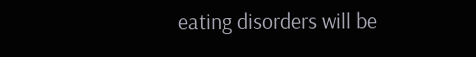eating disorders will be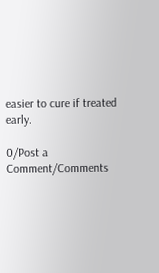easier to cure if treated early.

0/Post a Comment/Comments